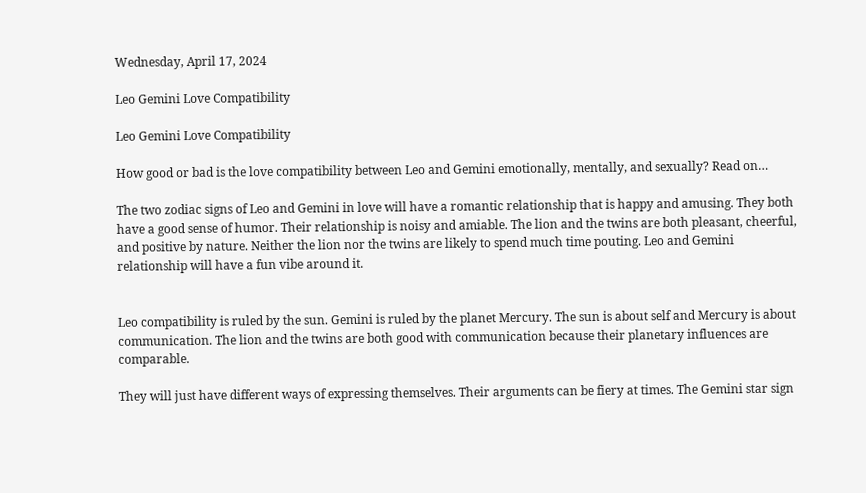Wednesday, April 17, 2024

Leo Gemini Love Compatibility

Leo Gemini Love Compatibility

How good or bad is the love compatibility between Leo and Gemini emotionally, mentally, and sexually? Read on…

The two zodiac signs of Leo and Gemini in love will have a romantic relationship that is happy and amusing. They both have a good sense of humor. Their relationship is noisy and amiable. The lion and the twins are both pleasant, cheerful, and positive by nature. Neither the lion nor the twins are likely to spend much time pouting. Leo and Gemini relationship will have a fun vibe around it.


Leo compatibility is ruled by the sun. Gemini is ruled by the planet Mercury. The sun is about self and Mercury is about communication. The lion and the twins are both good with communication because their planetary influences are comparable.

They will just have different ways of expressing themselves. Their arguments can be fiery at times. The Gemini star sign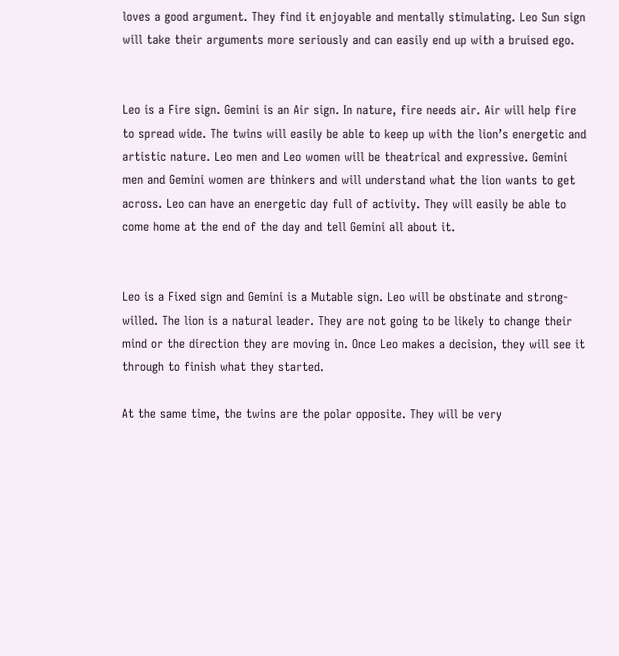loves a good argument. They find it enjoyable and mentally stimulating. Leo Sun sign will take their arguments more seriously and can easily end up with a bruised ego.


Leo is a Fire sign. Gemini is an Air sign. In nature, fire needs air. Air will help fire to spread wide. The twins will easily be able to keep up with the lion’s energetic and artistic nature. Leo men and Leo women will be theatrical and expressive. Gemini men and Gemini women are thinkers and will understand what the lion wants to get across. Leo can have an energetic day full of activity. They will easily be able to come home at the end of the day and tell Gemini all about it.


Leo is a Fixed sign and Gemini is a Mutable sign. Leo will be obstinate and strong-willed. The lion is a natural leader. They are not going to be likely to change their mind or the direction they are moving in. Once Leo makes a decision, they will see it through to finish what they started.

At the same time, the twins are the polar opposite. They will be very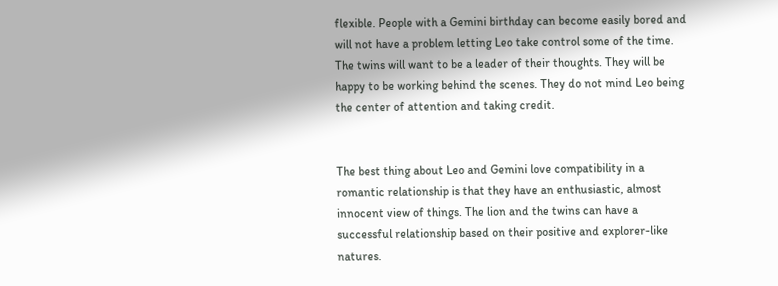flexible. People with a Gemini birthday can become easily bored and will not have a problem letting Leo take control some of the time. The twins will want to be a leader of their thoughts. They will be happy to be working behind the scenes. They do not mind Leo being the center of attention and taking credit.


The best thing about Leo and Gemini love compatibility in a romantic relationship is that they have an enthusiastic, almost innocent view of things. The lion and the twins can have a successful relationship based on their positive and explorer-like natures.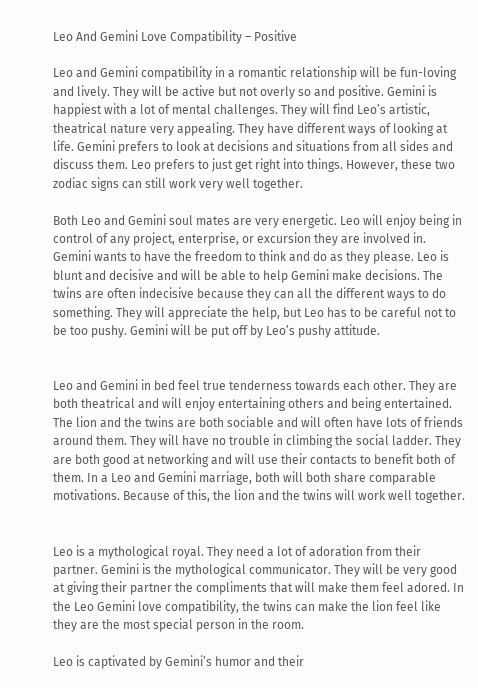Leo And Gemini Love Compatibility – Positive

Leo and Gemini compatibility in a romantic relationship will be fun-loving and lively. They will be active but not overly so and positive. Gemini is happiest with a lot of mental challenges. They will find Leo’s artistic, theatrical nature very appealing. They have different ways of looking at life. Gemini prefers to look at decisions and situations from all sides and discuss them. Leo prefers to just get right into things. However, these two zodiac signs can still work very well together.

Both Leo and Gemini soul mates are very energetic. Leo will enjoy being in control of any project, enterprise, or excursion they are involved in. Gemini wants to have the freedom to think and do as they please. Leo is blunt and decisive and will be able to help Gemini make decisions. The twins are often indecisive because they can all the different ways to do something. They will appreciate the help, but Leo has to be careful not to be too pushy. Gemini will be put off by Leo’s pushy attitude.


Leo and Gemini in bed feel true tenderness towards each other. They are both theatrical and will enjoy entertaining others and being entertained. The lion and the twins are both sociable and will often have lots of friends around them. They will have no trouble in climbing the social ladder. They are both good at networking and will use their contacts to benefit both of them. In a Leo and Gemini marriage, both will both share comparable motivations. Because of this, the lion and the twins will work well together.


Leo is a mythological royal. They need a lot of adoration from their partner. Gemini is the mythological communicator. They will be very good at giving their partner the compliments that will make them feel adored. In the Leo Gemini love compatibility, the twins can make the lion feel like they are the most special person in the room.

Leo is captivated by Gemini’s humor and their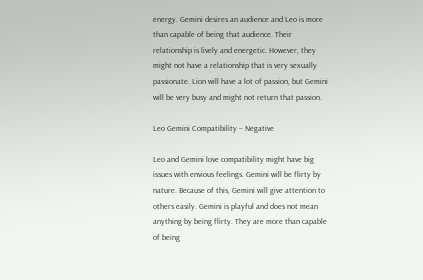energy. Gemini desires an audience and Leo is more than capable of being that audience. Their relationship is lively and energetic. However, they might not have a relationship that is very sexually passionate. Lion will have a lot of passion, but Gemini will be very busy and might not return that passion.

Leo Gemini Compatibility – Negative

Leo and Gemini love compatibility might have big issues with envious feelings. Gemini will be flirty by nature. Because of this, Gemini will give attention to others easily. Gemini is playful and does not mean anything by being flirty. They are more than capable of being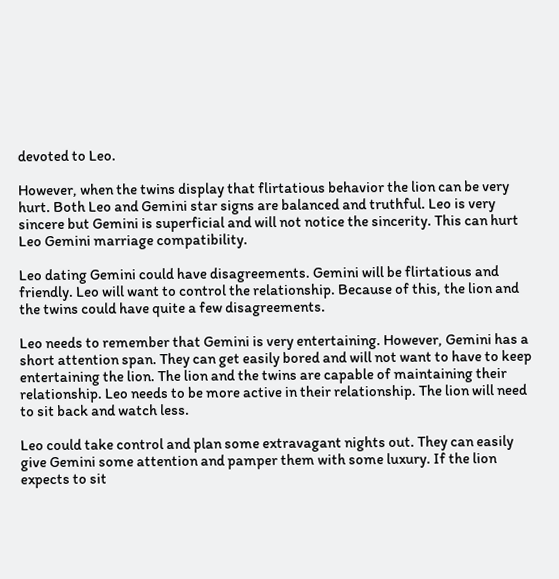devoted to Leo.

However, when the twins display that flirtatious behavior the lion can be very hurt. Both Leo and Gemini star signs are balanced and truthful. Leo is very sincere but Gemini is superficial and will not notice the sincerity. This can hurt Leo Gemini marriage compatibility.

Leo dating Gemini could have disagreements. Gemini will be flirtatious and friendly. Leo will want to control the relationship. Because of this, the lion and the twins could have quite a few disagreements.

Leo needs to remember that Gemini is very entertaining. However, Gemini has a short attention span. They can get easily bored and will not want to have to keep entertaining the lion. The lion and the twins are capable of maintaining their relationship. Leo needs to be more active in their relationship. The lion will need to sit back and watch less.

Leo could take control and plan some extravagant nights out. They can easily give Gemini some attention and pamper them with some luxury. If the lion expects to sit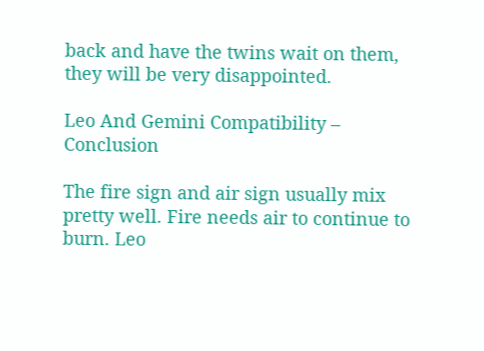back and have the twins wait on them, they will be very disappointed.

Leo And Gemini Compatibility – Conclusion

The fire sign and air sign usually mix pretty well. Fire needs air to continue to burn. Leo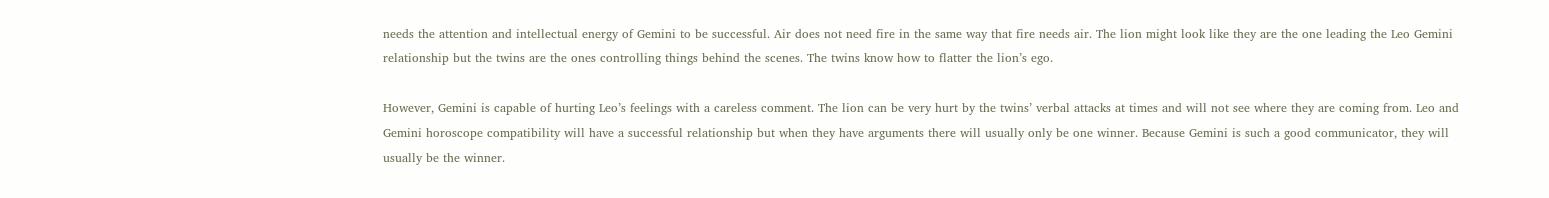needs the attention and intellectual energy of Gemini to be successful. Air does not need fire in the same way that fire needs air. The lion might look like they are the one leading the Leo Gemini relationship but the twins are the ones controlling things behind the scenes. The twins know how to flatter the lion’s ego.

However, Gemini is capable of hurting Leo’s feelings with a careless comment. The lion can be very hurt by the twins’ verbal attacks at times and will not see where they are coming from. Leo and Gemini horoscope compatibility will have a successful relationship but when they have arguments there will usually only be one winner. Because Gemini is such a good communicator, they will usually be the winner.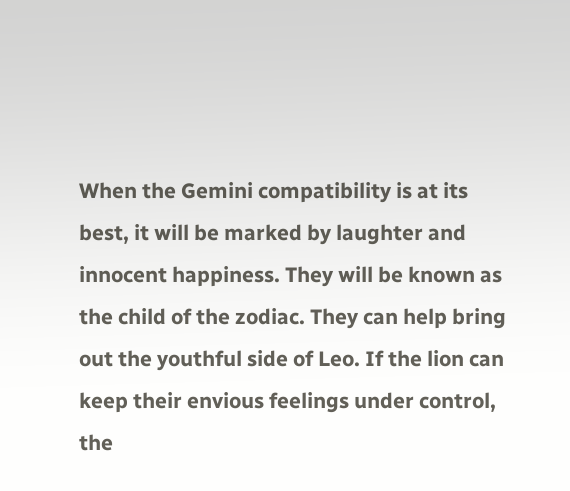When the Gemini compatibility is at its best, it will be marked by laughter and innocent happiness. They will be known as the child of the zodiac. They can help bring out the youthful side of Leo. If the lion can keep their envious feelings under control, the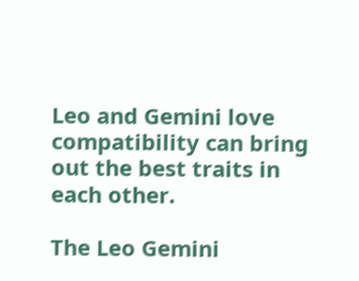Leo and Gemini love compatibility can bring out the best traits in each other.

The Leo Gemini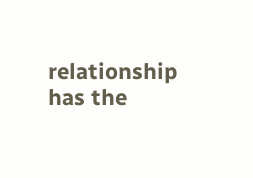relationship has the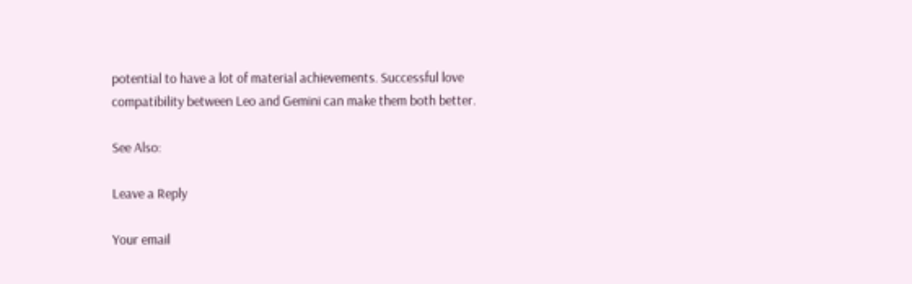potential to have a lot of material achievements. Successful love compatibility between Leo and Gemini can make them both better.

See Also:

Leave a Reply

Your email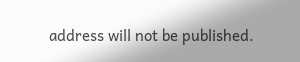address will not be published.